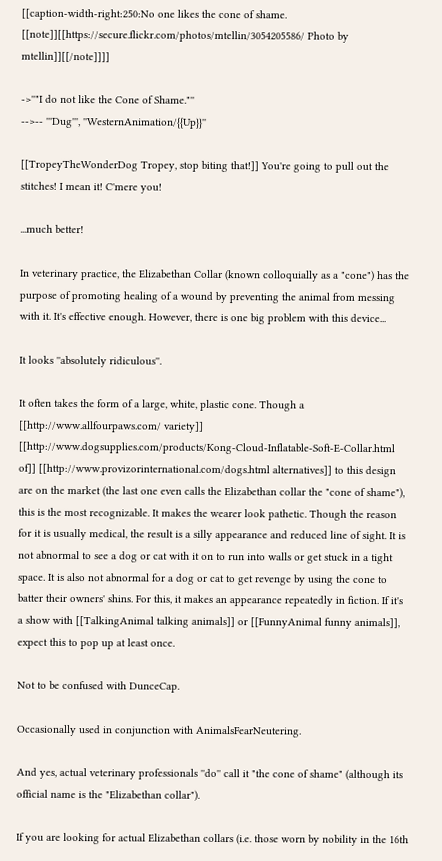[[caption-width-right:250:No one likes the cone of shame. [[note]][[https://secure.flickr.com/photos/mtellin/3054205586/ Photo by mtellin]][[/note]]]]

->''"I do not like the Cone of Shame."''
-->-- '''Dug''', ''WesternAnimation/{{Up}}''

[[TropeyTheWonderDog Tropey, stop biting that!]] You're going to pull out the stitches! I mean it! C'mere you!

...much better!

In veterinary practice, the Elizabethan Collar (known colloquially as a "cone") has the purpose of promoting healing of a wound by preventing the animal from messing with it. It's effective enough. However, there is one big problem with this device...

It looks ''absolutely ridiculous''.

It often takes the form of a large, white, plastic cone. Though a [[http://www.allfourpaws.com/ variety]] [[http://www.dogsupplies.com/products/Kong-Cloud-Inflatable-Soft-E-Collar.html of]] [[http://www.provizorinternational.com/dogs.html alternatives]] to this design are on the market (the last one even calls the Elizabethan collar the "cone of shame"), this is the most recognizable. It makes the wearer look pathetic. Though the reason for it is usually medical, the result is a silly appearance and reduced line of sight. It is not abnormal to see a dog or cat with it on to run into walls or get stuck in a tight space. It is also not abnormal for a dog or cat to get revenge by using the cone to batter their owners' shins. For this, it makes an appearance repeatedly in fiction. If it's a show with [[TalkingAnimal talking animals]] or [[FunnyAnimal funny animals]], expect this to pop up at least once.

Not to be confused with DunceCap.

Occasionally used in conjunction with AnimalsFearNeutering.

And yes, actual veterinary professionals ''do'' call it "the cone of shame" (although its official name is the "Elizabethan collar").

If you are looking for actual Elizabethan collars (i.e. those worn by nobility in the 16th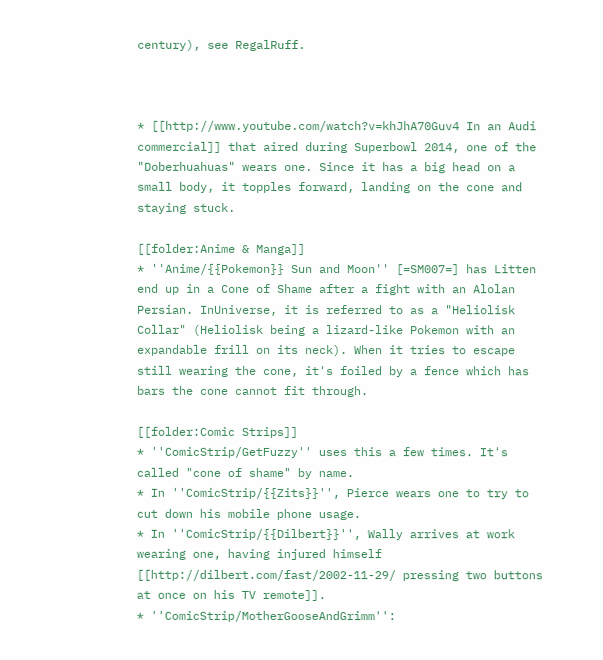century), see RegalRuff.



* [[http://www.youtube.com/watch?v=khJhA70Guv4 In an Audi commercial]] that aired during Superbowl 2014, one of the "Doberhuahuas" wears one. Since it has a big head on a small body, it topples forward, landing on the cone and staying stuck.

[[folder:Anime & Manga]]
* ''Anime/{{Pokemon}} Sun and Moon'' [=SM007=] has Litten end up in a Cone of Shame after a fight with an Alolan Persian. InUniverse, it is referred to as a "Heliolisk Collar" (Heliolisk being a lizard-like Pokemon with an expandable frill on its neck). When it tries to escape still wearing the cone, it's foiled by a fence which has bars the cone cannot fit through.

[[folder:Comic Strips]]
* ''ComicStrip/GetFuzzy'' uses this a few times. It's called "cone of shame" by name.
* In ''ComicStrip/{{Zits}}'', Pierce wears one to try to cut down his mobile phone usage.
* In ''ComicStrip/{{Dilbert}}'', Wally arrives at work wearing one, having injured himself [[http://dilbert.com/fast/2002-11-29/ pressing two buttons at once on his TV remote]].
* ''ComicStrip/MotherGooseAndGrimm'':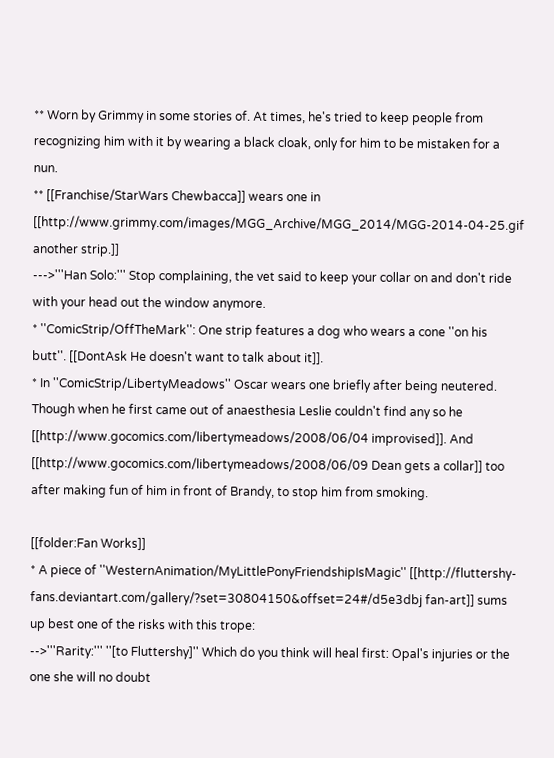** Worn by Grimmy in some stories of. At times, he's tried to keep people from recognizing him with it by wearing a black cloak, only for him to be mistaken for a nun.
** [[Franchise/StarWars Chewbacca]] wears one in [[http://www.grimmy.com/images/MGG_Archive/MGG_2014/MGG-2014-04-25.gif another strip.]]
--->'''Han Solo:''' Stop complaining, the vet said to keep your collar on and don't ride with your head out the window anymore.
* ''ComicStrip/OffTheMark'': One strip features a dog who wears a cone ''on his butt''. [[DontAsk He doesn't want to talk about it]].
* In ''ComicStrip/LibertyMeadows'' Oscar wears one briefly after being neutered. Though when he first came out of anaesthesia Leslie couldn't find any so he [[http://www.gocomics.com/libertymeadows/2008/06/04 improvised]]. And [[http://www.gocomics.com/libertymeadows/2008/06/09 Dean gets a collar]] too after making fun of him in front of Brandy, to stop him from smoking.

[[folder:Fan Works]]
* A piece of ''WesternAnimation/MyLittlePonyFriendshipIsMagic'' [[http://fluttershy-fans.deviantart.com/gallery/?set=30804150&offset=24#/d5e3dbj fan-art]] sums up best one of the risks with this trope:
-->'''Rarity:''' ''[to Fluttershy]'' Which do you think will heal first: Opal's injuries or the one she will no doubt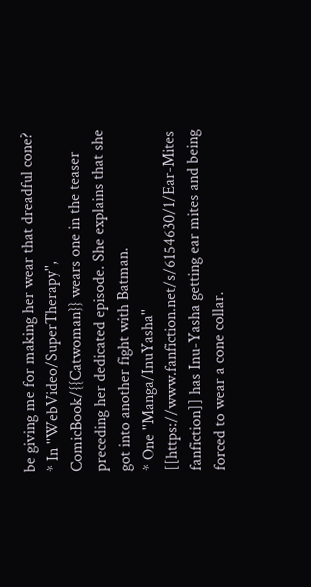be giving me for making her wear that dreadful cone?
* In ''WebVideo/SuperTherapy'', ComicBook/{{Catwoman}} wears one in the teaser preceding her dedicated episode. She explains that she got into another fight with Batman.
* One ''Manga/InuYasha'' [[https://www.fanfiction.net/s/6154630/1/Ear-Mites fanfiction]] has Inu-Yasha getting ear mites and being forced to wear a cone collar.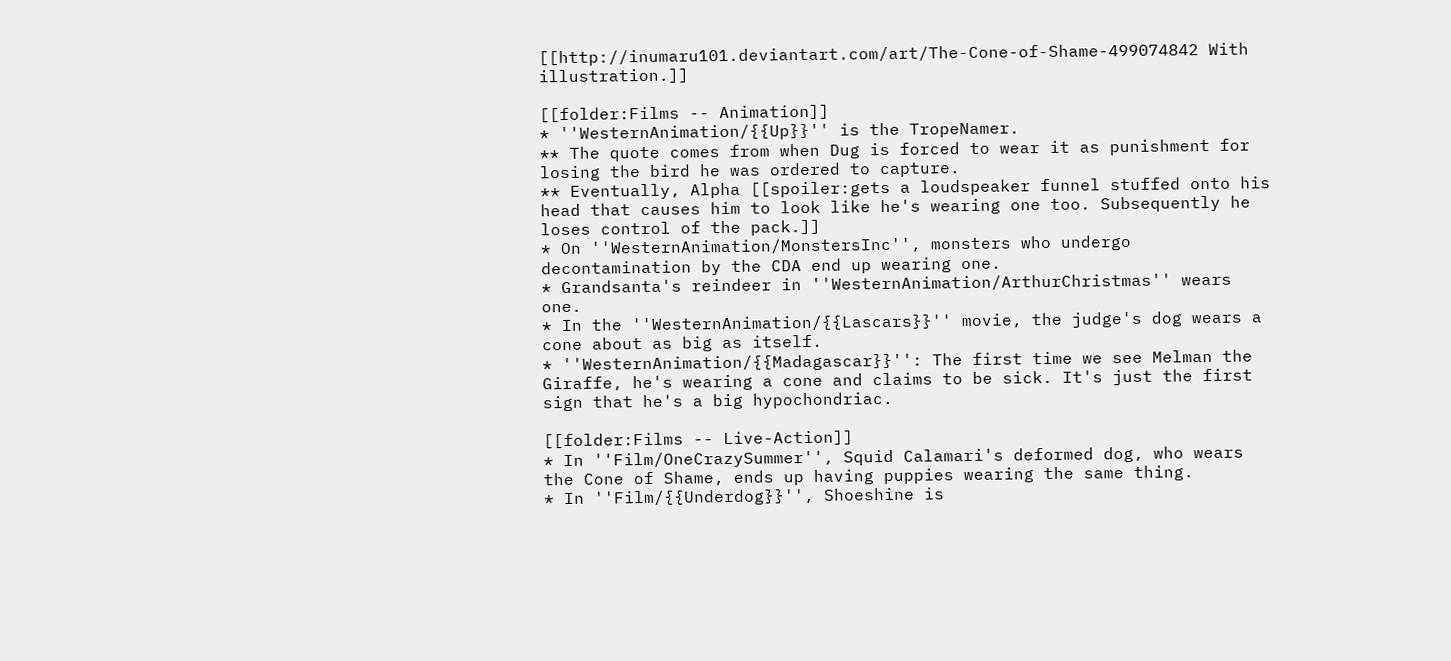[[http://inumaru101.deviantart.com/art/The-Cone-of-Shame-499074842 With illustration.]]

[[folder:Films -- Animation]]
* ''WesternAnimation/{{Up}}'' is the TropeNamer.
** The quote comes from when Dug is forced to wear it as punishment for losing the bird he was ordered to capture.
** Eventually, Alpha [[spoiler:gets a loudspeaker funnel stuffed onto his head that causes him to look like he's wearing one too. Subsequently he loses control of the pack.]]
* On ''WesternAnimation/MonstersInc'', monsters who undergo decontamination by the CDA end up wearing one.
* Grandsanta's reindeer in ''WesternAnimation/ArthurChristmas'' wears one.
* In the ''WesternAnimation/{{Lascars}}'' movie, the judge's dog wears a cone about as big as itself.
* ''WesternAnimation/{{Madagascar}}'': The first time we see Melman the Giraffe, he's wearing a cone and claims to be sick. It's just the first sign that he's a big hypochondriac.

[[folder:Films -- Live-Action]]
* In ''Film/OneCrazySummer'', Squid Calamari's deformed dog, who wears the Cone of Shame, ends up having puppies wearing the same thing.
* In ''Film/{{Underdog}}'', Shoeshine is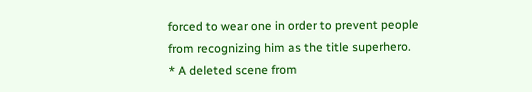forced to wear one in order to prevent people from recognizing him as the title superhero.
* A deleted scene from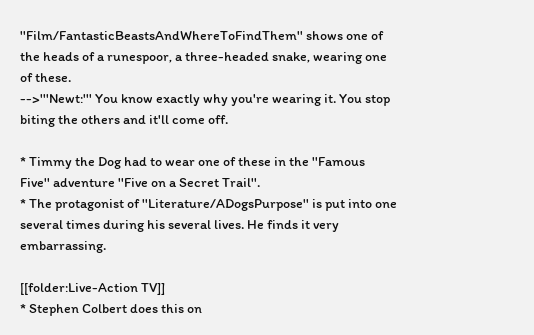''Film/FantasticBeastsAndWhereToFindThem'' shows one of the heads of a runespoor, a three-headed snake, wearing one of these.
-->'''Newt:''' You know exactly why you're wearing it. You stop biting the others and it'll come off.

* Timmy the Dog had to wear one of these in the ''Famous Five'' adventure ''Five on a Secret Trail''.
* The protagonist of ''Literature/ADogsPurpose'' is put into one several times during his several lives. He finds it very embarrassing.

[[folder:Live-Action TV]]
* Stephen Colbert does this on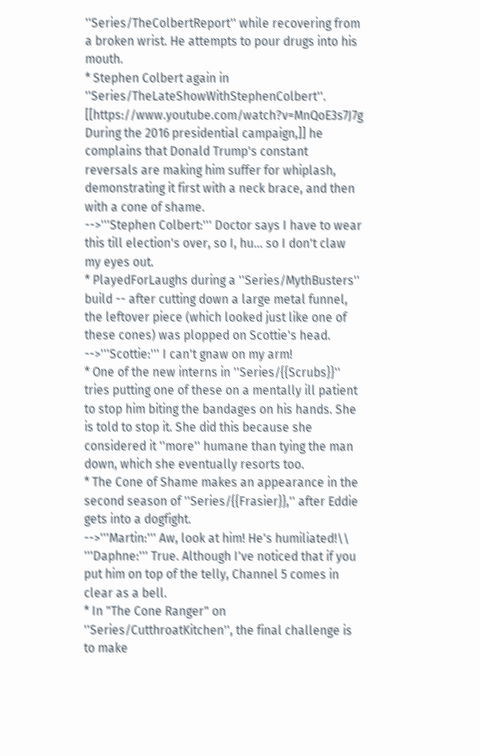''Series/TheColbertReport'' while recovering from a broken wrist. He attempts to pour drugs into his mouth.
* Stephen Colbert again in ''Series/TheLateShowWithStephenColbert''. [[https://www.youtube.com/watch?v=MnQoE3s7J7g During the 2016 presidential campaign,]] he complains that Donald Trump's constant reversals are making him suffer for whiplash, demonstrating it first with a neck brace, and then with a cone of shame.
-->'''Stephen Colbert:''' Doctor says I have to wear this till election's over, so I, hu... so I don't claw my eyes out.
* PlayedForLaughs during a ''Series/MythBusters'' build -- after cutting down a large metal funnel, the leftover piece (which looked just like one of these cones) was plopped on Scottie's head.
-->'''Scottie:''' I can't gnaw on my arm!
* One of the new interns in ''Series/{{Scrubs}}'' tries putting one of these on a mentally ill patient to stop him biting the bandages on his hands. She is told to stop it. She did this because she considered it ''more'' humane than tying the man down, which she eventually resorts too.
* The Cone of Shame makes an appearance in the second season of ''Series/{{Frasier}},'' after Eddie gets into a dogfight.
-->'''Martin:''' Aw, look at him! He's humiliated!\\
'''Daphne:''' True. Although I've noticed that if you put him on top of the telly, Channel 5 comes in clear as a bell.
* In "The Cone Ranger" on ''Series/CutthroatKitchen'', the final challenge is to make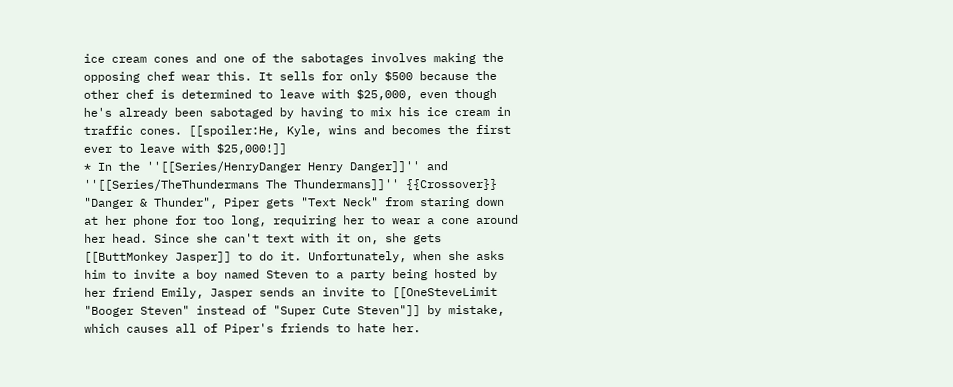ice cream cones and one of the sabotages involves making the opposing chef wear this. It sells for only $500 because the other chef is determined to leave with $25,000, even though he's already been sabotaged by having to mix his ice cream in traffic cones. [[spoiler:He, Kyle, wins and becomes the first ever to leave with $25,000!]]
* In the ''[[Series/HenryDanger Henry Danger]]'' and ''[[Series/TheThundermans The Thundermans]]'' {{Crossover}} "Danger & Thunder", Piper gets "Text Neck" from staring down at her phone for too long, requiring her to wear a cone around her head. Since she can't text with it on, she gets [[ButtMonkey Jasper]] to do it. Unfortunately, when she asks him to invite a boy named Steven to a party being hosted by her friend Emily, Jasper sends an invite to [[OneSteveLimit "Booger Steven" instead of "Super Cute Steven"]] by mistake, which causes all of Piper's friends to hate her.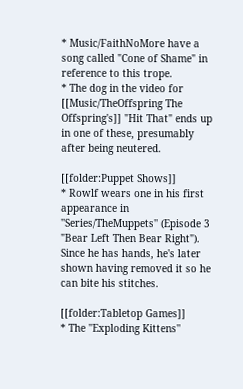* Music/FaithNoMore have a song called "Cone of Shame" in reference to this trope.
* The dog in the video for [[Music/TheOffspring The Offspring's]] "Hit That" ends up in one of these, presumably after being neutered.

[[folder:Puppet Shows]]
* Rowlf wears one in his first appearance in ''Series/TheMuppets'' (Episode 3 "Bear Left Then Bear Right"). Since he has hands, he's later shown having removed it so he can bite his stitches.

[[folder:Tabletop Games]]
* The ''Exploding Kittens''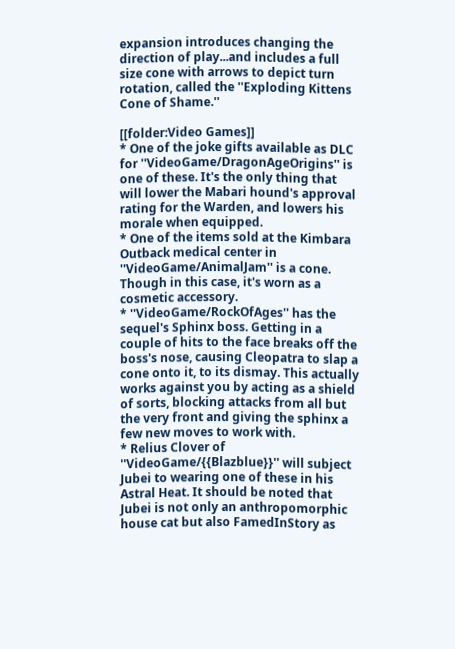expansion introduces changing the direction of play...and includes a full size cone with arrows to depict turn rotation, called the ''Exploding Kittens Cone of Shame.''

[[folder:Video Games]]
* One of the joke gifts available as DLC for ''VideoGame/DragonAgeOrigins'' is one of these. It's the only thing that will lower the Mabari hound's approval rating for the Warden, and lowers his morale when equipped.
* One of the items sold at the Kimbara Outback medical center in ''VideoGame/AnimalJam'' is a cone. Though in this case, it's worn as a cosmetic accessory.
* ''VideoGame/RockOfAges'' has the sequel's Sphinx boss. Getting in a couple of hits to the face breaks off the boss's nose, causing Cleopatra to slap a cone onto it, to its dismay. This actually works against you by acting as a shield of sorts, blocking attacks from all but the very front and giving the sphinx a few new moves to work with.
* Relius Clover of ''VideoGame/{{Blazblue}}'' will subject Jubei to wearing one of these in his Astral Heat. It should be noted that Jubei is not only an anthropomorphic house cat but also FamedInStory as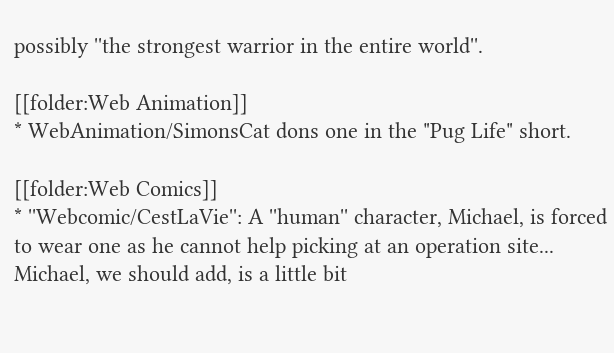possibly ''the strongest warrior in the entire world''.

[[folder:Web Animation]]
* WebAnimation/SimonsCat dons one in the "Pug Life" short.

[[folder:Web Comics]]
* ''Webcomic/CestLaVie'': A ''human'' character, Michael, is forced to wear one as he cannot help picking at an operation site... Michael, we should add, is a little bit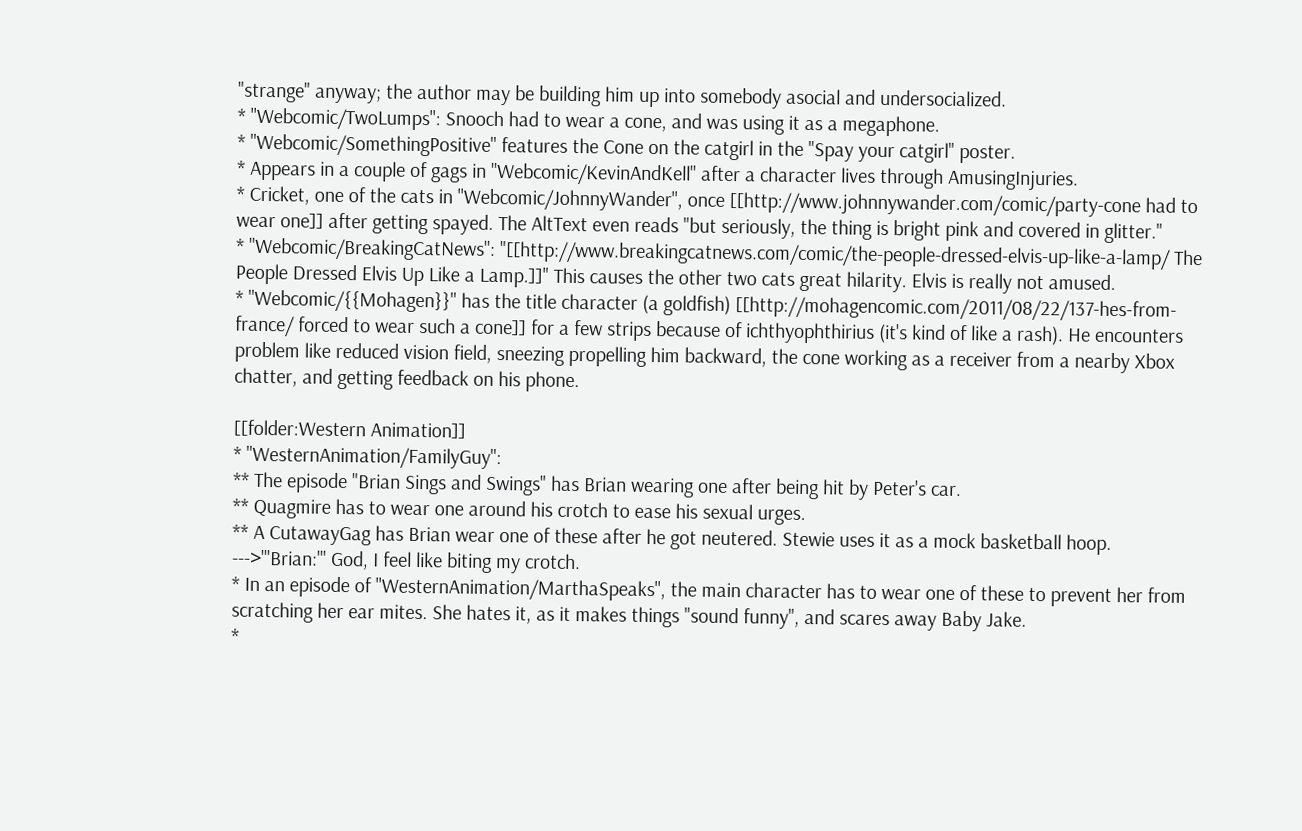"strange" anyway; the author may be building him up into somebody asocial and undersocialized.
* ''Webcomic/TwoLumps'': Snooch had to wear a cone, and was using it as a megaphone.
* ''Webcomic/SomethingPositive'' features the Cone on the catgirl in the "Spay your catgirl" poster.
* Appears in a couple of gags in ''Webcomic/KevinAndKell'' after a character lives through AmusingInjuries.
* Cricket, one of the cats in ''Webcomic/JohnnyWander'', once [[http://www.johnnywander.com/comic/party-cone had to wear one]] after getting spayed. The AltText even reads "but seriously, the thing is bright pink and covered in glitter."
* ''Webcomic/BreakingCatNews'': "[[http://www.breakingcatnews.com/comic/the-people-dressed-elvis-up-like-a-lamp/ The People Dressed Elvis Up Like a Lamp.]]" This causes the other two cats great hilarity. Elvis is really not amused.
* ''Webcomic/{{Mohagen}}'' has the title character (a goldfish) [[http://mohagencomic.com/2011/08/22/137-hes-from-france/ forced to wear such a cone]] for a few strips because of ichthyophthirius (it's kind of like a rash). He encounters problem like reduced vision field, sneezing propelling him backward, the cone working as a receiver from a nearby Xbox chatter, and getting feedback on his phone.

[[folder:Western Animation]]
* ''WesternAnimation/FamilyGuy'':
** The episode "Brian Sings and Swings" has Brian wearing one after being hit by Peter's car.
** Quagmire has to wear one around his crotch to ease his sexual urges.
** A CutawayGag has Brian wear one of these after he got neutered. Stewie uses it as a mock basketball hoop.
--->'''Brian:''' God, I feel like biting my crotch.
* In an episode of ''WesternAnimation/MarthaSpeaks'', the main character has to wear one of these to prevent her from scratching her ear mites. She hates it, as it makes things "sound funny", and scares away Baby Jake.
*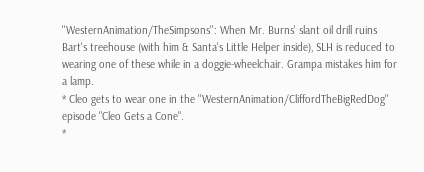''WesternAnimation/TheSimpsons'': When Mr. Burns' slant oil drill ruins Bart's treehouse (with him & Santa's Little Helper inside), SLH is reduced to wearing one of these while in a doggie-wheelchair. Grampa mistakes him for a lamp.
* Cleo gets to wear one in the ''WesternAnimation/CliffordTheBigRedDog'' episode "Cleo Gets a Cone".
*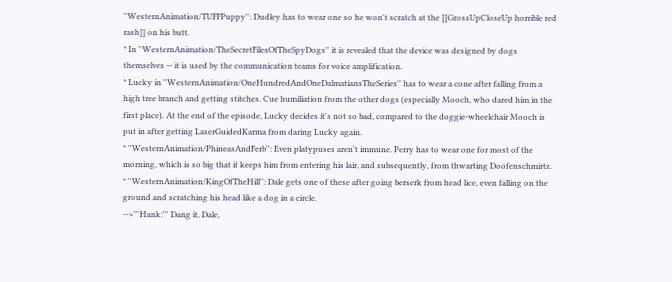''WesternAnimation/TUFFPuppy'': Dudley has to wear one so he won't scratch at the [[GrossUpCloseUp horrible red rash]] on his butt.
* In ''WesternAnimation/TheSecretFilesOfTheSpyDogs'' it is revealed that the device was designed by dogs themselves -- it is used by the communication teams for voice amplification.
* Lucky in ''WesternAnimation/OneHundredAndOneDalmatiansTheSeries'' has to wear a cone after falling from a high tree branch and getting stitches. Cue humiliation from the other dogs (especially Mooch, who dared him in the first place). At the end of the episode, Lucky decides it's not so bad, compared to the doggie-wheelchair Mooch is put in after getting LaserGuidedKarma from daring Lucky again.
* ''WesternAnimation/PhineasAndFerb'': Even platypuses aren't immune. Perry has to wear one for most of the morning, which is so big that it keeps him from entering his lair, and subsequently, from thwarting Doofenschmirtz.
* ''WesternAnimation/KingOfTheHill'': Dale gets one of these after going berserk from head lice, even falling on the ground and scratching his head like a dog in a circle.
-->'''Hank:''' Dang it, Dale,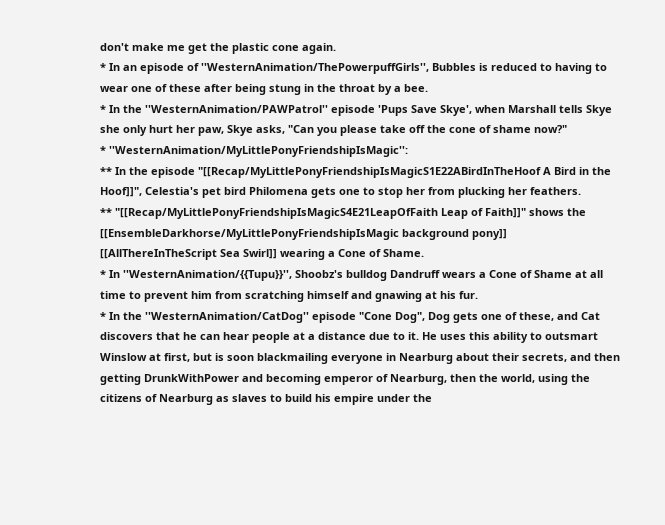don't make me get the plastic cone again.
* In an episode of ''WesternAnimation/ThePowerpuffGirls'', Bubbles is reduced to having to wear one of these after being stung in the throat by a bee.
* In the ''WesternAnimation/PAWPatrol'' episode 'Pups Save Skye', when Marshall tells Skye she only hurt her paw, Skye asks, "Can you please take off the cone of shame now?"
* ''WesternAnimation/MyLittlePonyFriendshipIsMagic'':
** In the episode "[[Recap/MyLittlePonyFriendshipIsMagicS1E22ABirdInTheHoof A Bird in the Hoof]]", Celestia's pet bird Philomena gets one to stop her from plucking her feathers.
** "[[Recap/MyLittlePonyFriendshipIsMagicS4E21LeapOfFaith Leap of Faith]]" shows the [[EnsembleDarkhorse/MyLittlePonyFriendshipIsMagic background pony]] [[AllThereInTheScript Sea Swirl]] wearing a Cone of Shame.
* In ''WesternAnimation/{{Tupu}}'', Shoobz's bulldog Dandruff wears a Cone of Shame at all time to prevent him from scratching himself and gnawing at his fur.
* In the ''WesternAnimation/CatDog'' episode "Cone Dog", Dog gets one of these, and Cat discovers that he can hear people at a distance due to it. He uses this ability to outsmart Winslow at first, but is soon blackmailing everyone in Nearburg about their secrets, and then getting DrunkWithPower and becoming emperor of Nearburg, then the world, using the citizens of Nearburg as slaves to build his empire under the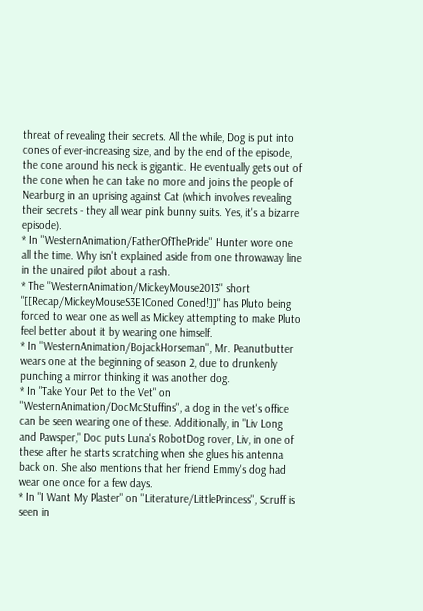threat of revealing their secrets. All the while, Dog is put into cones of ever-increasing size, and by the end of the episode, the cone around his neck is gigantic. He eventually gets out of the cone when he can take no more and joins the people of Nearburg in an uprising against Cat (which involves revealing their secrets - they all wear pink bunny suits. Yes, it's a bizarre episode).
* In ''WesternAnimation/FatherOfThePride'' Hunter wore one all the time. Why isn't explained aside from one throwaway line in the unaired pilot about a rash.
* The ''WesternAnimation/MickeyMouse2013'' short "[[Recap/MickeyMouseS3E1Coned Coned!]]" has Pluto being forced to wear one as well as Mickey attempting to make Pluto feel better about it by wearing one himself.
* In ''WesternAnimation/BojackHorseman'', Mr. Peanutbutter wears one at the beginning of season 2, due to drunkenly punching a mirror thinking it was another dog.
* In "Take Your Pet to the Vet" on ''WesternAnimation/DocMcStuffins'', a dog in the vet's office can be seen wearing one of these. Additionally, in "Liv Long and Pawsper," Doc puts Luna's RobotDog rover, Liv, in one of these after he starts scratching when she glues his antenna back on. She also mentions that her friend Emmy's dog had wear one once for a few days.
* In "I Want My Plaster" on ''Literature/LittlePrincess'', Scruff is seen in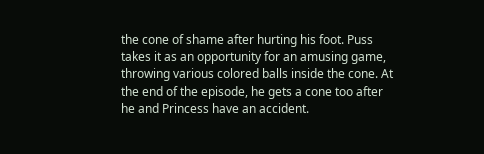the cone of shame after hurting his foot. Puss takes it as an opportunity for an amusing game, throwing various colored balls inside the cone. At the end of the episode, he gets a cone too after he and Princess have an accident.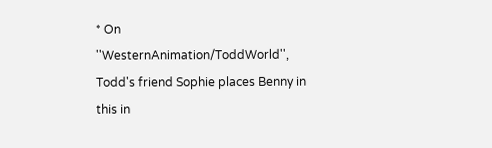* On ''WesternAnimation/ToddWorld'', Todd's friend Sophie places Benny in this in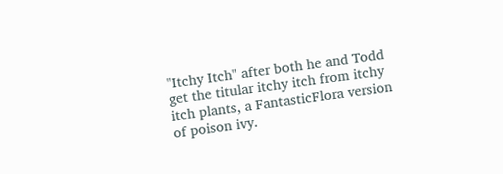"Itchy Itch" after both he and Todd get the titular itchy itch from itchy itch plants, a FantasticFlora version of poison ivy.